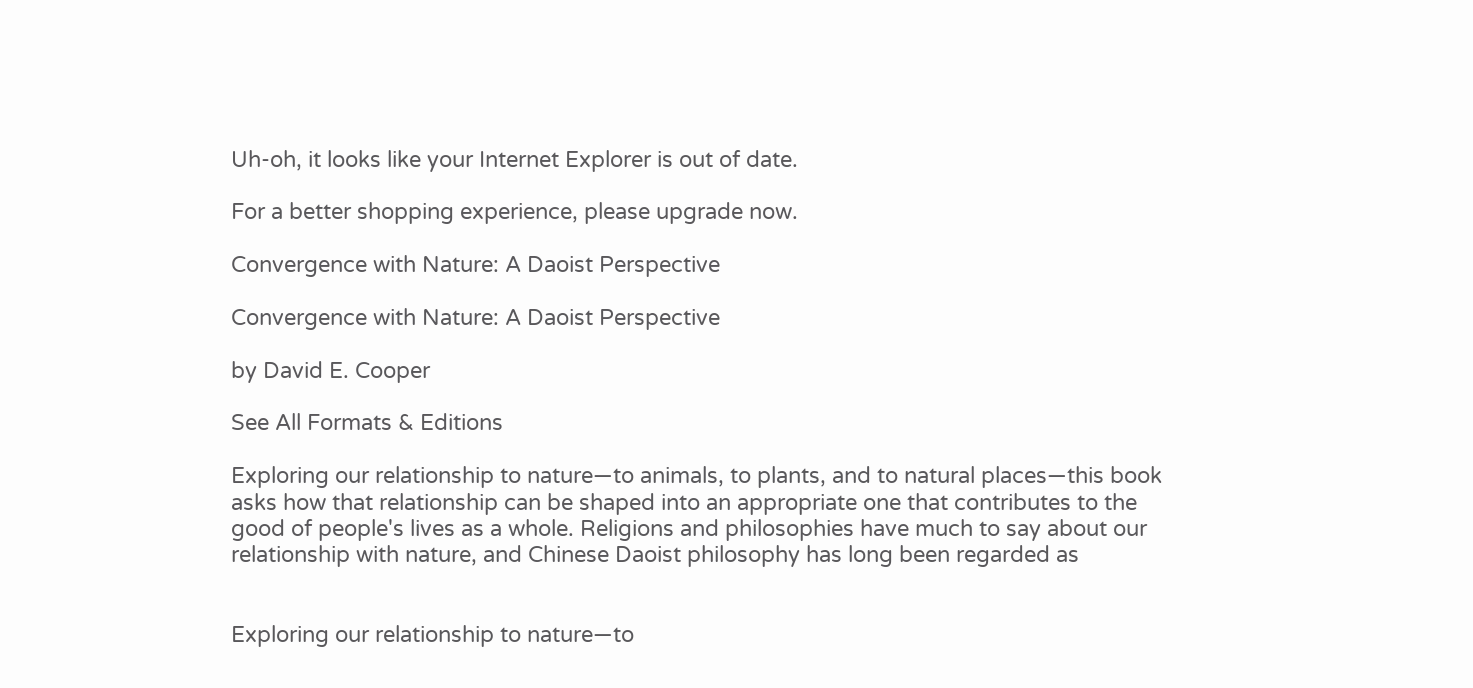Uh-oh, it looks like your Internet Explorer is out of date.

For a better shopping experience, please upgrade now.

Convergence with Nature: A Daoist Perspective

Convergence with Nature: A Daoist Perspective

by David E. Cooper

See All Formats & Editions

Exploring our relationship to nature—to animals, to plants, and to natural places—this book asks how that relationship can be shaped into an appropriate one that contributes to the good of people's lives as a whole. Religions and philosophies have much to say about our relationship with nature, and Chinese Daoist philosophy has long been regarded as


Exploring our relationship to nature—to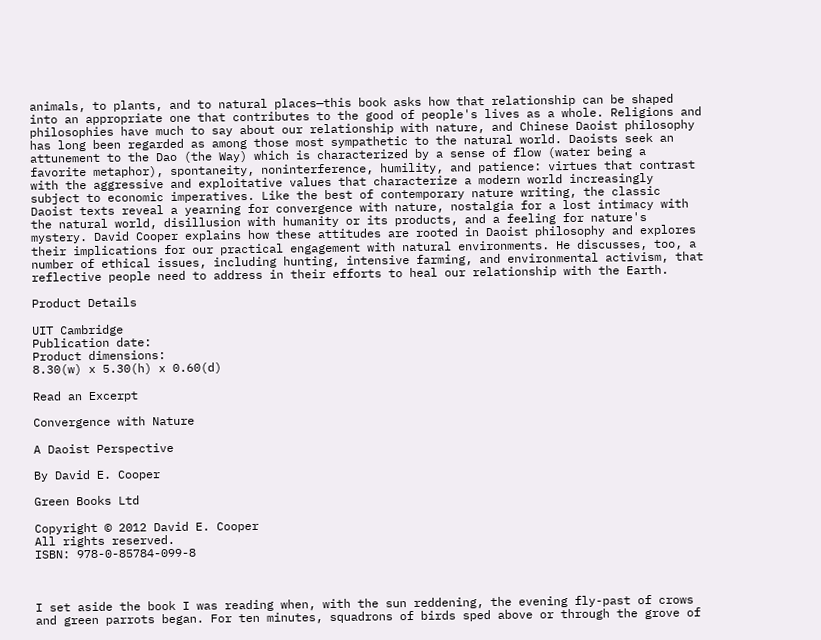animals, to plants, and to natural places—this book asks how that relationship can be shaped into an appropriate one that contributes to the good of people's lives as a whole. Religions and philosophies have much to say about our relationship with nature, and Chinese Daoist philosophy has long been regarded as among those most sympathetic to the natural world. Daoists seek an attunement to the Dao (the Way) which is characterized by a sense of flow (water being a favorite metaphor), spontaneity, noninterference, humility, and patience: virtues that contrast with the aggressive and exploitative values that characterize a modern world increasingly subject to economic imperatives. Like the best of contemporary nature writing, the classic Daoist texts reveal a yearning for convergence with nature, nostalgia for a lost intimacy with the natural world, disillusion with humanity or its products, and a feeling for nature's mystery. David Cooper explains how these attitudes are rooted in Daoist philosophy and explores their implications for our practical engagement with natural environments. He discusses, too, a number of ethical issues, including hunting, intensive farming, and environmental activism, that reflective people need to address in their efforts to heal our relationship with the Earth.

Product Details

UIT Cambridge
Publication date:
Product dimensions:
8.30(w) x 5.30(h) x 0.60(d)

Read an Excerpt

Convergence with Nature

A Daoist Perspective

By David E. Cooper

Green Books Ltd

Copyright © 2012 David E. Cooper
All rights reserved.
ISBN: 978-0-85784-099-8



I set aside the book I was reading when, with the sun reddening, the evening fly-past of crows and green parrots began. For ten minutes, squadrons of birds sped above or through the grove of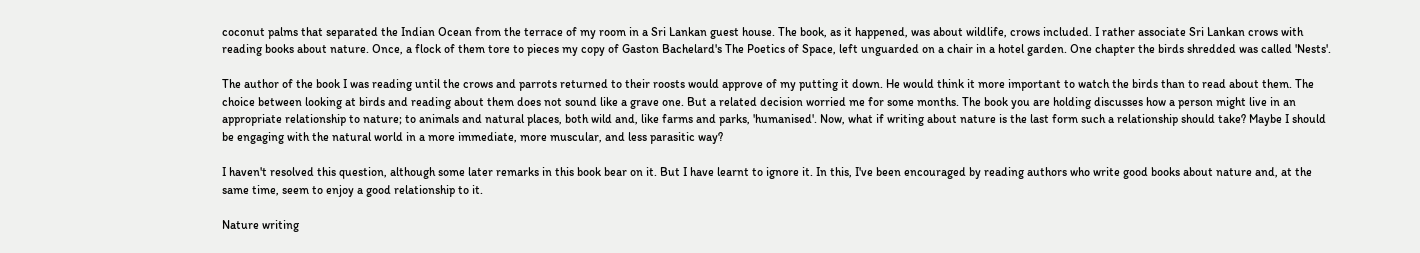coconut palms that separated the Indian Ocean from the terrace of my room in a Sri Lankan guest house. The book, as it happened, was about wildlife, crows included. I rather associate Sri Lankan crows with reading books about nature. Once, a flock of them tore to pieces my copy of Gaston Bachelard's The Poetics of Space, left unguarded on a chair in a hotel garden. One chapter the birds shredded was called 'Nests'.

The author of the book I was reading until the crows and parrots returned to their roosts would approve of my putting it down. He would think it more important to watch the birds than to read about them. The choice between looking at birds and reading about them does not sound like a grave one. But a related decision worried me for some months. The book you are holding discusses how a person might live in an appropriate relationship to nature; to animals and natural places, both wild and, like farms and parks, 'humanised'. Now, what if writing about nature is the last form such a relationship should take? Maybe I should be engaging with the natural world in a more immediate, more muscular, and less parasitic way?

I haven't resolved this question, although some later remarks in this book bear on it. But I have learnt to ignore it. In this, I've been encouraged by reading authors who write good books about nature and, at the same time, seem to enjoy a good relationship to it.

Nature writing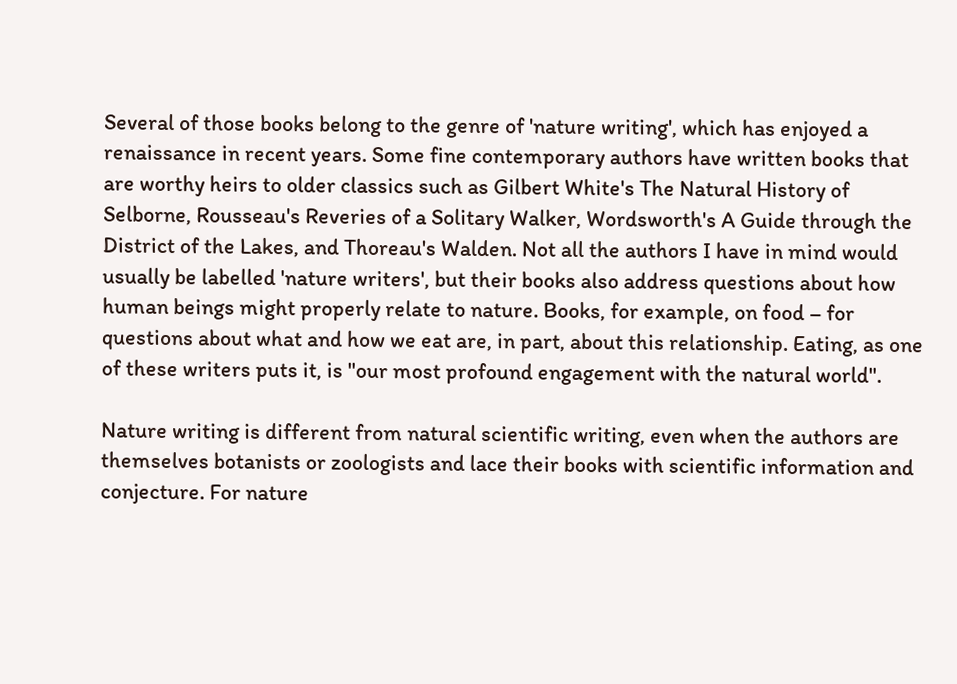Several of those books belong to the genre of 'nature writing', which has enjoyed a renaissance in recent years. Some fine contemporary authors have written books that are worthy heirs to older classics such as Gilbert White's The Natural History of Selborne, Rousseau's Reveries of a Solitary Walker, Wordsworth's A Guide through the District of the Lakes, and Thoreau's Walden. Not all the authors I have in mind would usually be labelled 'nature writers', but their books also address questions about how human beings might properly relate to nature. Books, for example, on food – for questions about what and how we eat are, in part, about this relationship. Eating, as one of these writers puts it, is "our most profound engagement with the natural world".

Nature writing is different from natural scientific writing, even when the authors are themselves botanists or zoologists and lace their books with scientific information and conjecture. For nature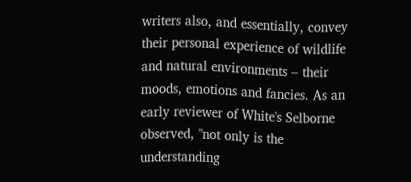writers also, and essentially, convey their personal experience of wildlife and natural environments – their moods, emotions and fancies. As an early reviewer of White's Selborne observed, "not only is the understanding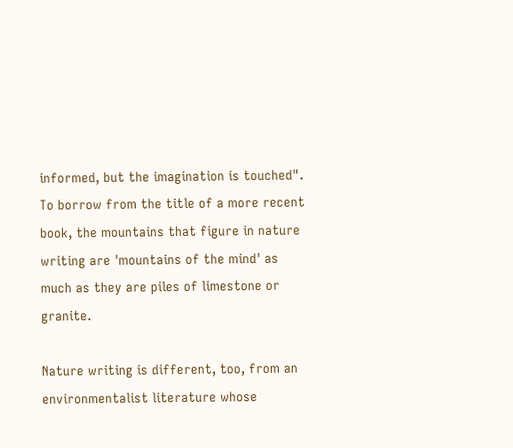informed, but the imagination is touched". To borrow from the title of a more recent book, the mountains that figure in nature writing are 'mountains of the mind' as much as they are piles of limestone or granite.

Nature writing is different, too, from an environmentalist literature whose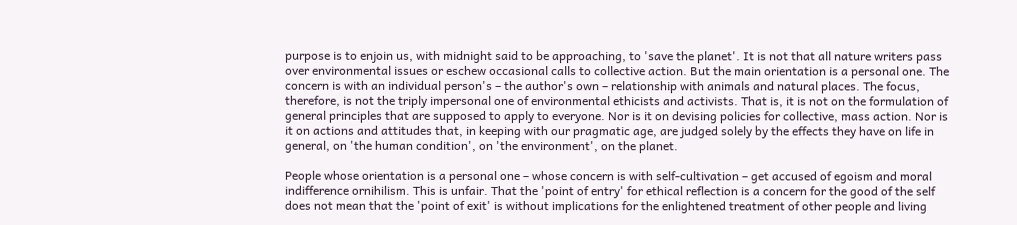purpose is to enjoin us, with midnight said to be approaching, to 'save the planet'. It is not that all nature writers pass over environmental issues or eschew occasional calls to collective action. But the main orientation is a personal one. The concern is with an individual person's – the author's own – relationship with animals and natural places. The focus, therefore, is not the triply impersonal one of environmental ethicists and activists. That is, it is not on the formulation of general principles that are supposed to apply to everyone. Nor is it on devising policies for collective, mass action. Nor is it on actions and attitudes that, in keeping with our pragmatic age, are judged solely by the effects they have on life in general, on 'the human condition', on 'the environment', on the planet.

People whose orientation is a personal one – whose concern is with self-cultivation – get accused of egoism and moral indifference ornihilism. This is unfair. That the 'point of entry' for ethical reflection is a concern for the good of the self does not mean that the 'point of exit' is without implications for the enlightened treatment of other people and living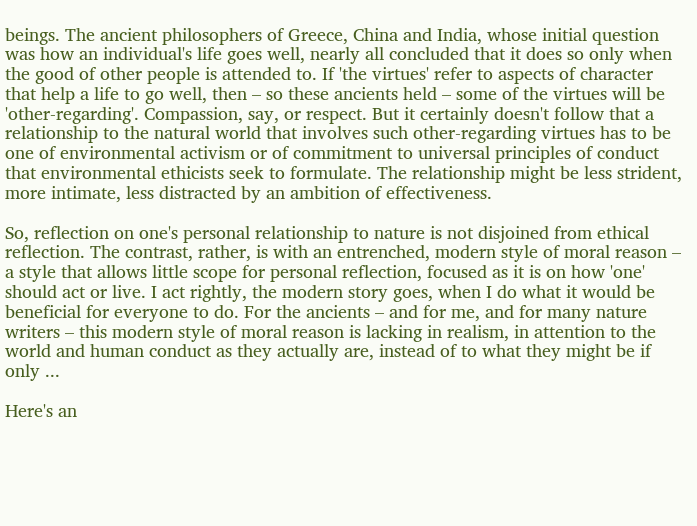beings. The ancient philosophers of Greece, China and India, whose initial question was how an individual's life goes well, nearly all concluded that it does so only when the good of other people is attended to. If 'the virtues' refer to aspects of character that help a life to go well, then – so these ancients held – some of the virtues will be 'other-regarding'. Compassion, say, or respect. But it certainly doesn't follow that a relationship to the natural world that involves such other-regarding virtues has to be one of environmental activism or of commitment to universal principles of conduct that environmental ethicists seek to formulate. The relationship might be less strident, more intimate, less distracted by an ambition of effectiveness.

So, reflection on one's personal relationship to nature is not disjoined from ethical reflection. The contrast, rather, is with an entrenched, modern style of moral reason – a style that allows little scope for personal reflection, focused as it is on how 'one' should act or live. I act rightly, the modern story goes, when I do what it would be beneficial for everyone to do. For the ancients – and for me, and for many nature writers – this modern style of moral reason is lacking in realism, in attention to the world and human conduct as they actually are, instead of to what they might be if only ...

Here's an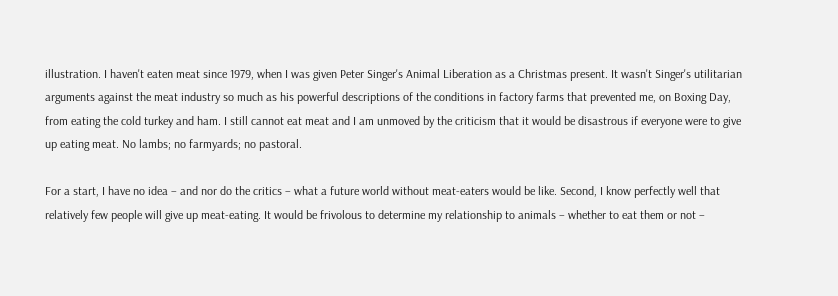illustration. I haven't eaten meat since 1979, when I was given Peter Singer's Animal Liberation as a Christmas present. It wasn't Singer's utilitarian arguments against the meat industry so much as his powerful descriptions of the conditions in factory farms that prevented me, on Boxing Day, from eating the cold turkey and ham. I still cannot eat meat and I am unmoved by the criticism that it would be disastrous if everyone were to give up eating meat. No lambs; no farmyards; no pastoral.

For a start, I have no idea – and nor do the critics – what a future world without meat-eaters would be like. Second, I know perfectly well that relatively few people will give up meat-eating. It would be frivolous to determine my relationship to animals – whether to eat them or not –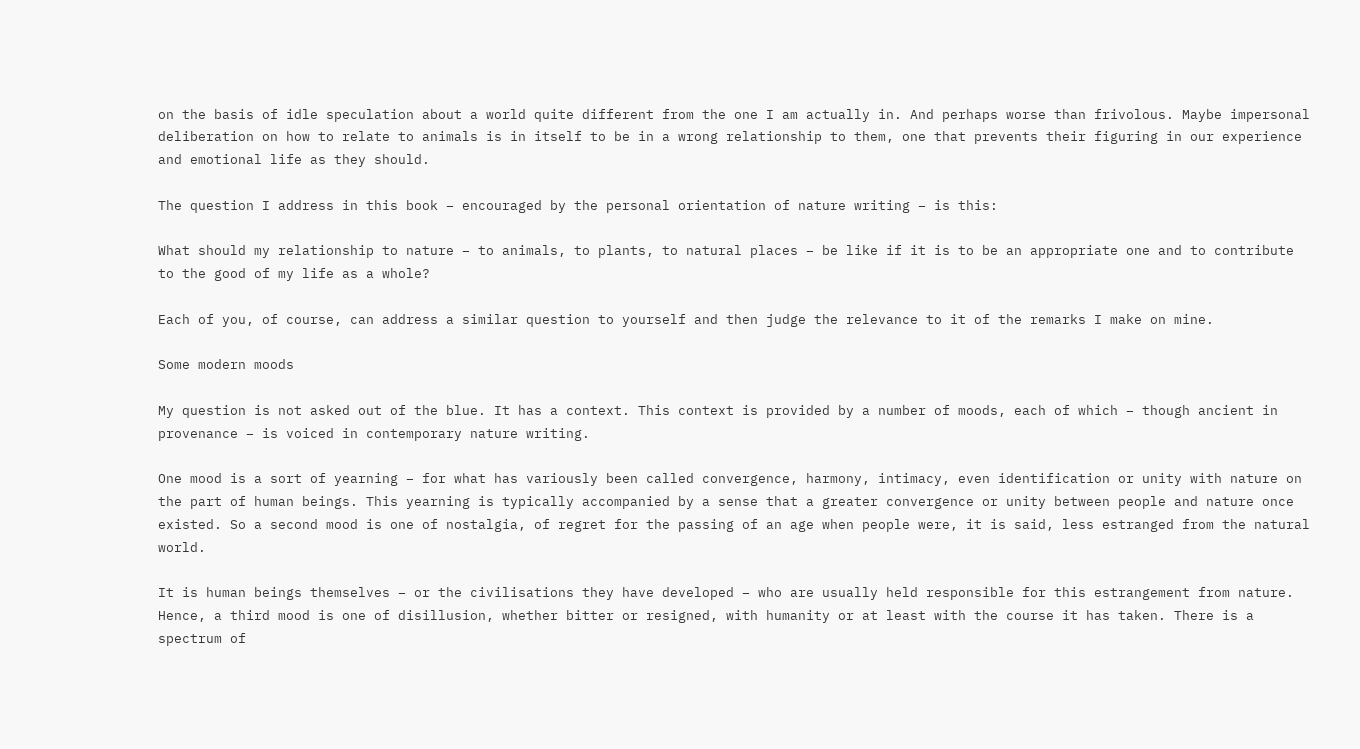on the basis of idle speculation about a world quite different from the one I am actually in. And perhaps worse than frivolous. Maybe impersonal deliberation on how to relate to animals is in itself to be in a wrong relationship to them, one that prevents their figuring in our experience and emotional life as they should.

The question I address in this book – encouraged by the personal orientation of nature writing – is this:

What should my relationship to nature – to animals, to plants, to natural places – be like if it is to be an appropriate one and to contribute to the good of my life as a whole?

Each of you, of course, can address a similar question to yourself and then judge the relevance to it of the remarks I make on mine.

Some modern moods

My question is not asked out of the blue. It has a context. This context is provided by a number of moods, each of which – though ancient in provenance – is voiced in contemporary nature writing.

One mood is a sort of yearning – for what has variously been called convergence, harmony, intimacy, even identification or unity with nature on the part of human beings. This yearning is typically accompanied by a sense that a greater convergence or unity between people and nature once existed. So a second mood is one of nostalgia, of regret for the passing of an age when people were, it is said, less estranged from the natural world.

It is human beings themselves – or the civilisations they have developed – who are usually held responsible for this estrangement from nature. Hence, a third mood is one of disillusion, whether bitter or resigned, with humanity or at least with the course it has taken. There is a spectrum of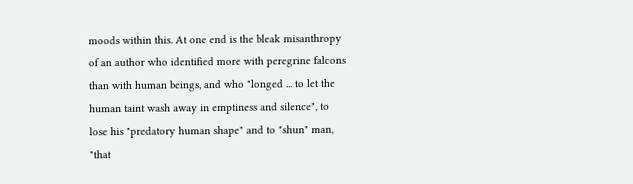moods within this. At one end is the bleak misanthropy of an author who identified more with peregrine falcons than with human beings, and who "longed ... to let the human taint wash away in emptiness and silence", to lose his "predatory human shape" and to "shun" man, "that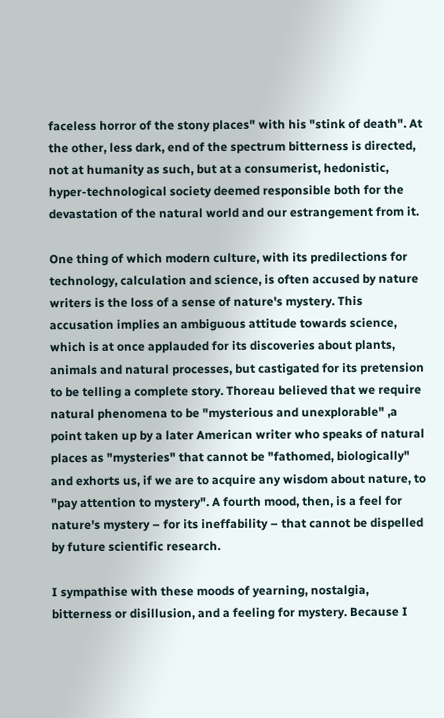faceless horror of the stony places" with his "stink of death". At the other, less dark, end of the spectrum bitterness is directed, not at humanity as such, but at a consumerist, hedonistic, hyper-technological society deemed responsible both for the devastation of the natural world and our estrangement from it.

One thing of which modern culture, with its predilections for technology, calculation and science, is often accused by nature writers is the loss of a sense of nature's mystery. This accusation implies an ambiguous attitude towards science, which is at once applauded for its discoveries about plants, animals and natural processes, but castigated for its pretension to be telling a complete story. Thoreau believed that we require natural phenomena to be "mysterious and unexplorable" ,a point taken up by a later American writer who speaks of natural places as "mysteries" that cannot be "fathomed, biologically" and exhorts us, if we are to acquire any wisdom about nature, to "pay attention to mystery". A fourth mood, then, is a feel for nature's mystery – for its ineffability – that cannot be dispelled by future scientific research.

I sympathise with these moods of yearning, nostalgia, bitterness or disillusion, and a feeling for mystery. Because I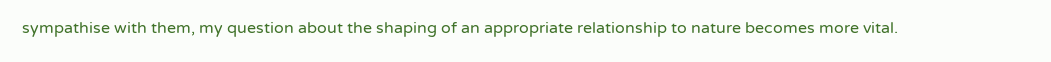sympathise with them, my question about the shaping of an appropriate relationship to nature becomes more vital.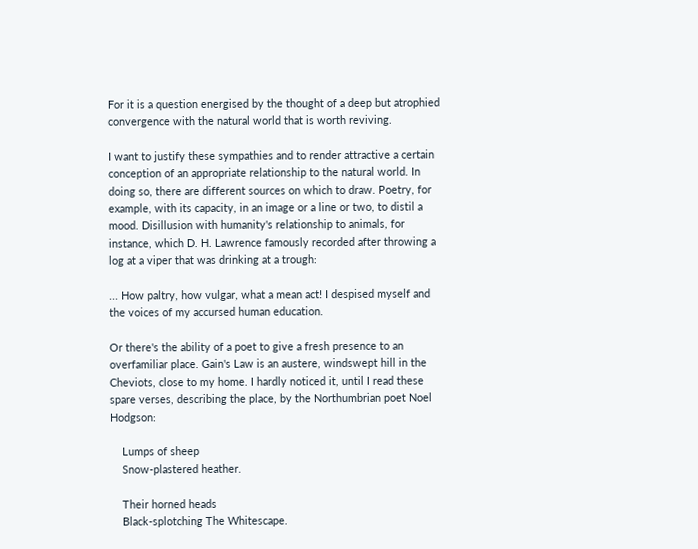For it is a question energised by the thought of a deep but atrophied convergence with the natural world that is worth reviving.

I want to justify these sympathies and to render attractive a certain conception of an appropriate relationship to the natural world. In doing so, there are different sources on which to draw. Poetry, for example, with its capacity, in an image or a line or two, to distil a mood. Disillusion with humanity's relationship to animals, for instance, which D. H. Lawrence famously recorded after throwing a log at a viper that was drinking at a trough:

... How paltry, how vulgar, what a mean act! I despised myself and the voices of my accursed human education.

Or there's the ability of a poet to give a fresh presence to an overfamiliar place. Gain's Law is an austere, windswept hill in the Cheviots, close to my home. I hardly noticed it, until I read these spare verses, describing the place, by the Northumbrian poet Noel Hodgson:

    Lumps of sheep
    Snow-plastered heather.

    Their horned heads
    Black-splotching The Whitescape.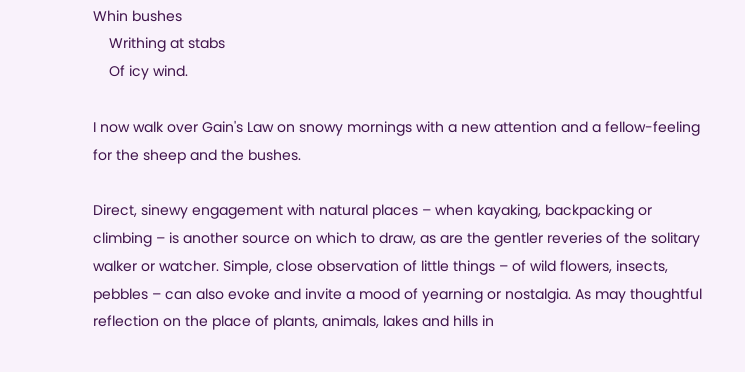Whin bushes
    Writhing at stabs
    Of icy wind.

I now walk over Gain's Law on snowy mornings with a new attention and a fellow-feeling for the sheep and the bushes.

Direct, sinewy engagement with natural places – when kayaking, backpacking or climbing – is another source on which to draw, as are the gentler reveries of the solitary walker or watcher. Simple, close observation of little things – of wild flowers, insects, pebbles – can also evoke and invite a mood of yearning or nostalgia. As may thoughtful reflection on the place of plants, animals, lakes and hills in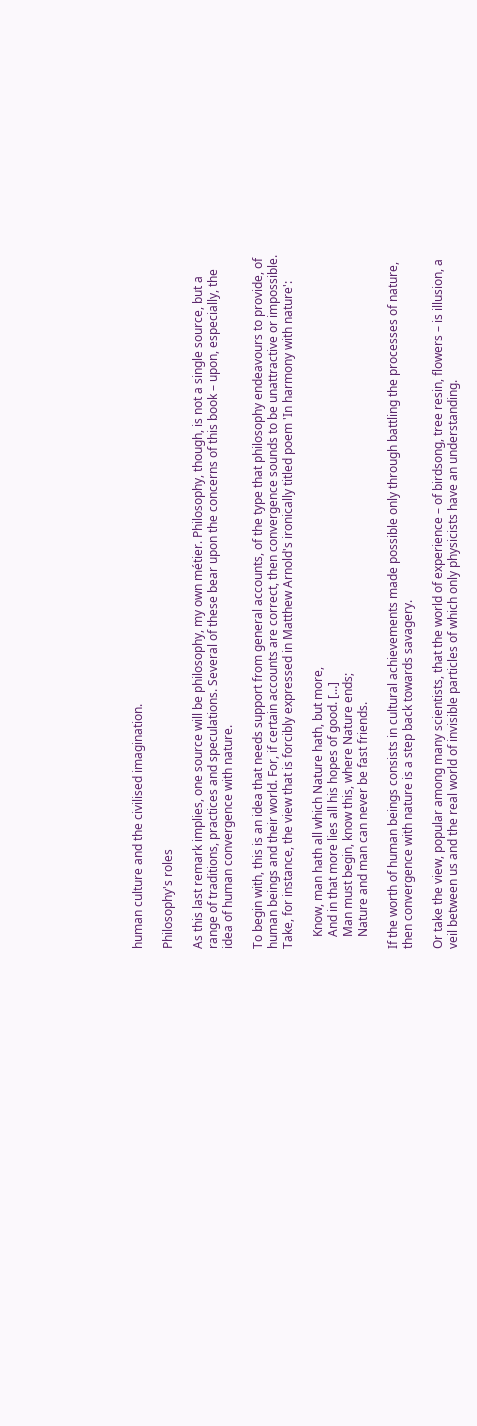human culture and the civilised imagination.

Philosophy's roles

As this last remark implies, one source will be philosophy, my own métier. Philosophy, though, is not a single source, but a range of traditions, practices and speculations. Several of these bear upon the concerns of this book – upon, especially, the idea of human convergence with nature.

To begin with, this is an idea that needs support from general accounts, of the type that philosophy endeavours to provide, of human beings and their world. For, if certain accounts are correct, then convergence sounds to be unattractive or impossible. Take, for instance, the view that is forcibly expressed in Matthew Arnold's ironically titled poem 'In harmony with nature':

    Know, man hath all which Nature hath, but more,
    And in that more lies all his hopes of good. [...]
    Man must begin, know this, where Nature ends;
    Nature and man can never be fast friends.

If the worth of human beings consists in cultural achievements made possible only through battling the processes of nature, then convergence with nature is a step back towards savagery.

Or take the view, popular among many scientists, that the world of experience – of birdsong, tree resin, flowers – is illusion, a veil between us and the real world of invisible particles of which only physicists have an understanding.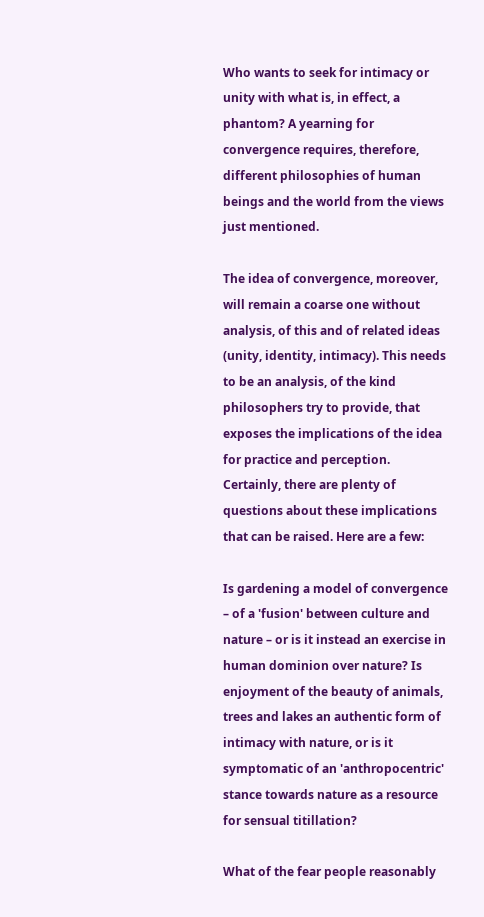Who wants to seek for intimacy or unity with what is, in effect, a phantom? A yearning for convergence requires, therefore, different philosophies of human beings and the world from the views just mentioned.

The idea of convergence, moreover, will remain a coarse one without analysis, of this and of related ideas (unity, identity, intimacy). This needs to be an analysis, of the kind philosophers try to provide, that exposes the implications of the idea for practice and perception. Certainly, there are plenty of questions about these implications that can be raised. Here are a few:

Is gardening a model of convergence – of a 'fusion' between culture and nature – or is it instead an exercise in human dominion over nature? Is enjoyment of the beauty of animals, trees and lakes an authentic form of intimacy with nature, or is it symptomatic of an 'anthropocentric' stance towards nature as a resource for sensual titillation?

What of the fear people reasonably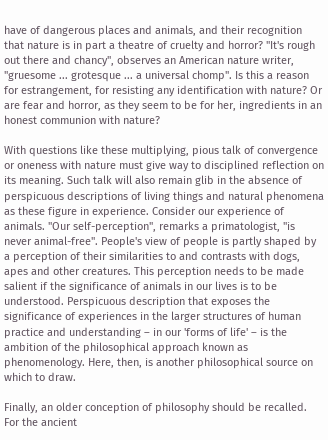have of dangerous places and animals, and their recognition that nature is in part a theatre of cruelty and horror? "It's rough out there and chancy", observes an American nature writer, "gruesome ... grotesque ... a universal chomp". Is this a reason for estrangement, for resisting any identification with nature? Or are fear and horror, as they seem to be for her, ingredients in an honest communion with nature?

With questions like these multiplying, pious talk of convergence or oneness with nature must give way to disciplined reflection on its meaning. Such talk will also remain glib in the absence of perspicuous descriptions of living things and natural phenomena as these figure in experience. Consider our experience of animals. "Our self-perception", remarks a primatologist, "is never animal-free". People's view of people is partly shaped by a perception of their similarities to and contrasts with dogs, apes and other creatures. This perception needs to be made salient if the significance of animals in our lives is to be understood. Perspicuous description that exposes the significance of experiences in the larger structures of human practice and understanding – in our 'forms of life' – is the ambition of the philosophical approach known as phenomenology. Here, then, is another philosophical source on which to draw.

Finally, an older conception of philosophy should be recalled. For the ancient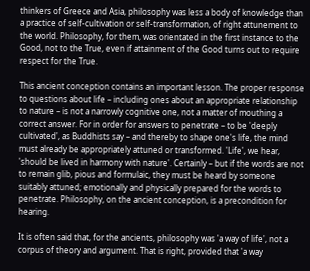thinkers of Greece and Asia, philosophy was less a body of knowledge than a practice of self-cultivation or self-transformation, of right attunement to the world. Philosophy, for them, was orientated in the first instance to the Good, not to the True, even if attainment of the Good turns out to require respect for the True.

This ancient conception contains an important lesson. The proper response to questions about life – including ones about an appropriate relationship to nature – is not a narrowly cognitive one, not a matter of mouthing a correct answer. For in order for answers to penetrate – to be 'deeply cultivated', as Buddhists say – and thereby to shape one's life, the mind must already be appropriately attuned or transformed. 'Life', we hear, 'should be lived in harmony with nature'. Certainly – but if the words are not to remain glib, pious and formulaic, they must be heard by someone suitably attuned; emotionally and physically prepared for the words to penetrate. Philosophy, on the ancient conception, is a precondition for hearing.

It is often said that, for the ancients, philosophy was 'a way of life', not a corpus of theory and argument. That is right, provided that 'a way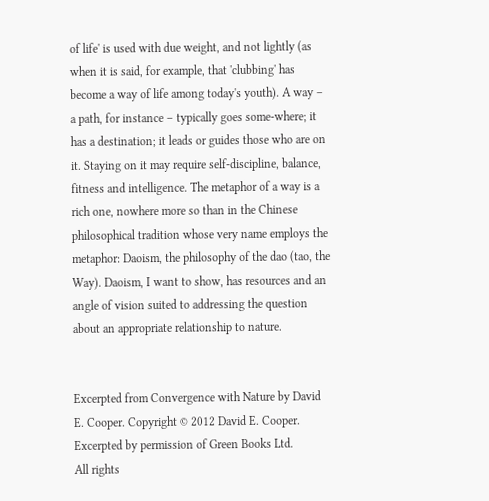of life' is used with due weight, and not lightly (as when it is said, for example, that 'clubbing' has become a way of life among today's youth). A way – a path, for instance – typically goes some-where; it has a destination; it leads or guides those who are on it. Staying on it may require self-discipline, balance, fitness and intelligence. The metaphor of a way is a rich one, nowhere more so than in the Chinese philosophical tradition whose very name employs the metaphor: Daoism, the philosophy of the dao (tao, the Way). Daoism, I want to show, has resources and an angle of vision suited to addressing the question about an appropriate relationship to nature.


Excerpted from Convergence with Nature by David E. Cooper. Copyright © 2012 David E. Cooper. Excerpted by permission of Green Books Ltd.
All rights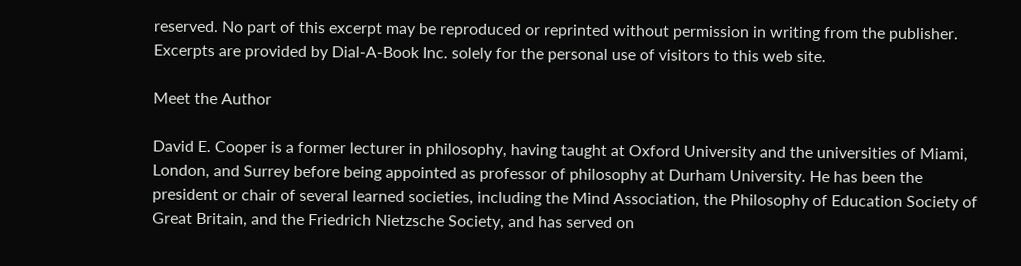reserved. No part of this excerpt may be reproduced or reprinted without permission in writing from the publisher.
Excerpts are provided by Dial-A-Book Inc. solely for the personal use of visitors to this web site.

Meet the Author

David E. Cooper is a former lecturer in philosophy, having taught at Oxford University and the universities of Miami, London, and Surrey before being appointed as professor of philosophy at Durham University. He has been the president or chair of several learned societies, including the Mind Association, the Philosophy of Education Society of Great Britain, and the Friedrich Nietzsche Society, and has served on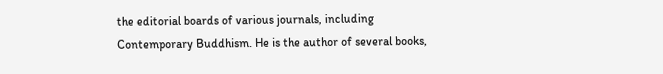the editorial boards of various journals, including Contemporary Buddhism. He is the author of several books,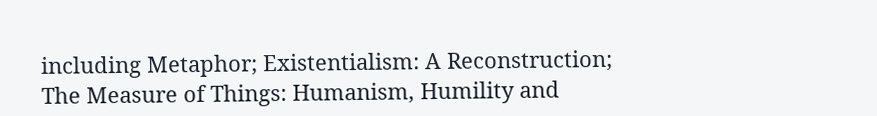including Metaphor; Existentialism: A Reconstruction; The Measure of Things: Humanism, Humility and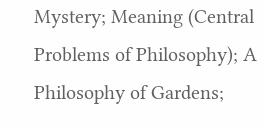Mystery; Meaning (Central Problems of Philosophy); A Philosophy of Gardens;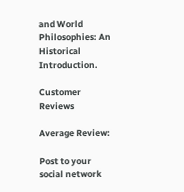and World Philosophies: An Historical Introduction.

Customer Reviews

Average Review:

Post to your social network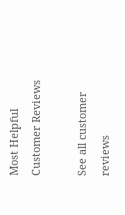Most Helpful Customer Reviews

See all customer reviews